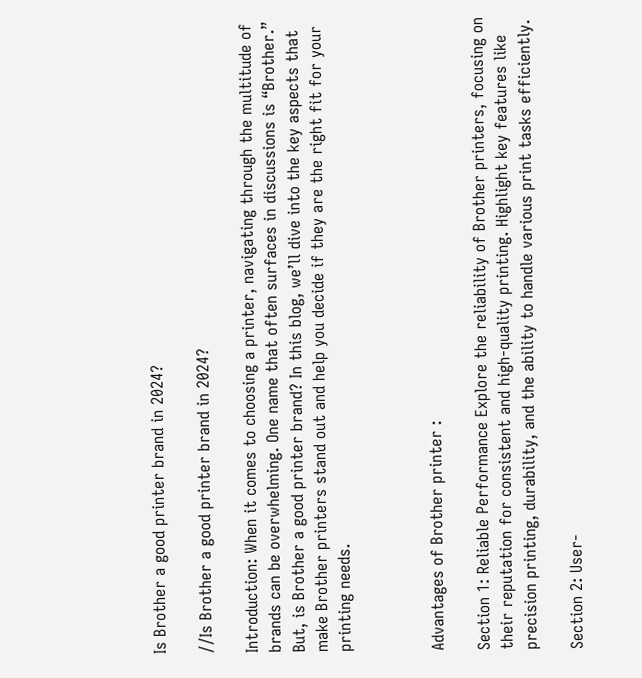Is Brother a good printer brand in 2024?

//Is Brother a good printer brand in 2024?

Introduction: When it comes to choosing a printer, navigating through the multitude of brands can be overwhelming. One name that often surfaces in discussions is “Brother.” But, is Brother a good printer brand? In this blog, we’ll dive into the key aspects that make Brother printers stand out and help you decide if they are the right fit for your printing needs.



Advantages of Brother printer :

Section 1: Reliable Performance Explore the reliability of Brother printers, focusing on their reputation for consistent and high-quality printing. Highlight key features like precision printing, durability, and the ability to handle various print tasks efficiently.

Section 2: User-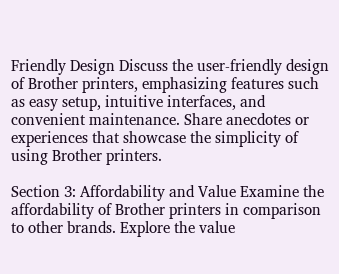Friendly Design Discuss the user-friendly design of Brother printers, emphasizing features such as easy setup, intuitive interfaces, and convenient maintenance. Share anecdotes or experiences that showcase the simplicity of using Brother printers.

Section 3: Affordability and Value Examine the affordability of Brother printers in comparison to other brands. Explore the value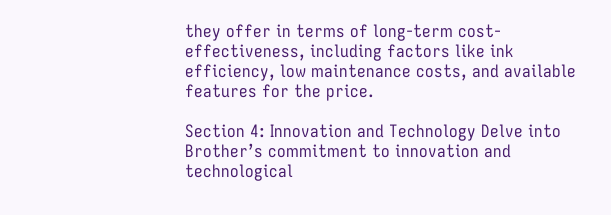they offer in terms of long-term cost-effectiveness, including factors like ink efficiency, low maintenance costs, and available features for the price.

Section 4: Innovation and Technology Delve into Brother’s commitment to innovation and technological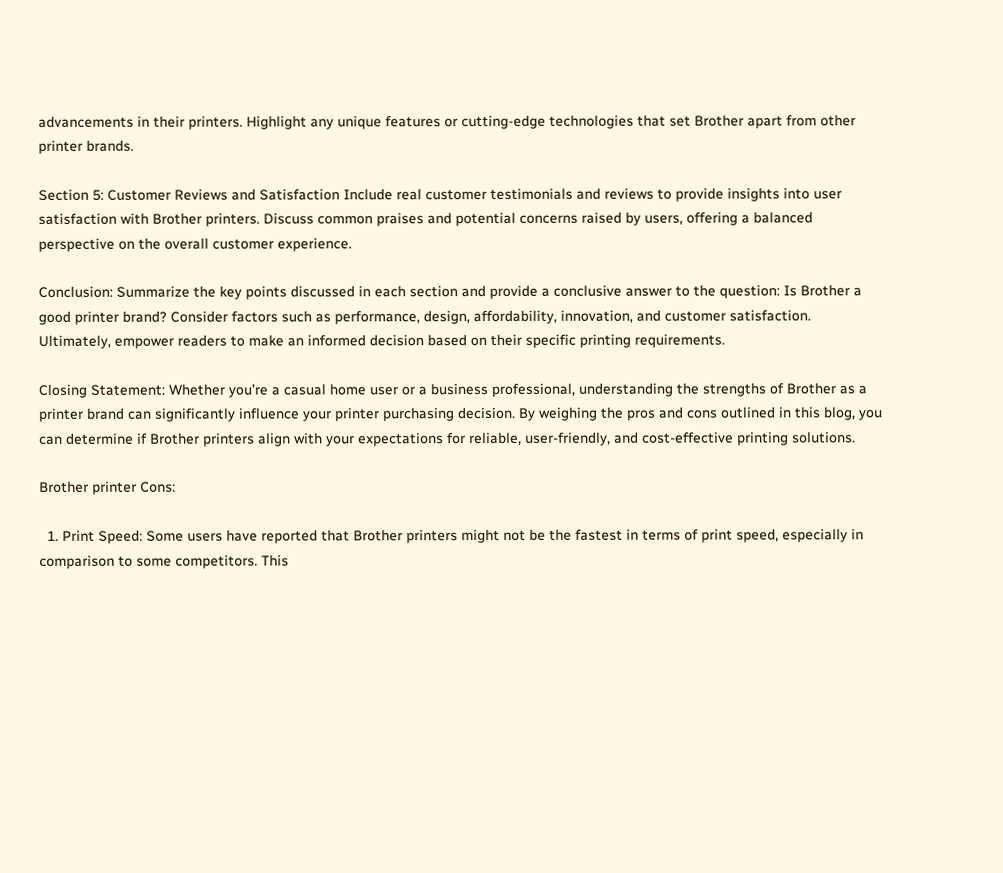advancements in their printers. Highlight any unique features or cutting-edge technologies that set Brother apart from other printer brands.

Section 5: Customer Reviews and Satisfaction Include real customer testimonials and reviews to provide insights into user satisfaction with Brother printers. Discuss common praises and potential concerns raised by users, offering a balanced perspective on the overall customer experience.

Conclusion: Summarize the key points discussed in each section and provide a conclusive answer to the question: Is Brother a good printer brand? Consider factors such as performance, design, affordability, innovation, and customer satisfaction. Ultimately, empower readers to make an informed decision based on their specific printing requirements.

Closing Statement: Whether you’re a casual home user or a business professional, understanding the strengths of Brother as a printer brand can significantly influence your printer purchasing decision. By weighing the pros and cons outlined in this blog, you can determine if Brother printers align with your expectations for reliable, user-friendly, and cost-effective printing solutions.

Brother printer Cons:

  1. Print Speed: Some users have reported that Brother printers might not be the fastest in terms of print speed, especially in comparison to some competitors. This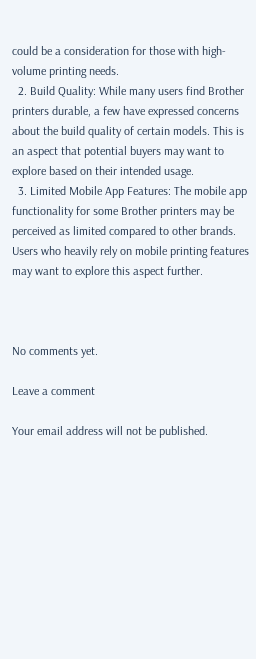could be a consideration for those with high-volume printing needs.
  2. Build Quality: While many users find Brother printers durable, a few have expressed concerns about the build quality of certain models. This is an aspect that potential buyers may want to explore based on their intended usage.
  3. Limited Mobile App Features: The mobile app functionality for some Brother printers may be perceived as limited compared to other brands. Users who heavily rely on mobile printing features may want to explore this aspect further.



No comments yet.

Leave a comment

Your email address will not be published.